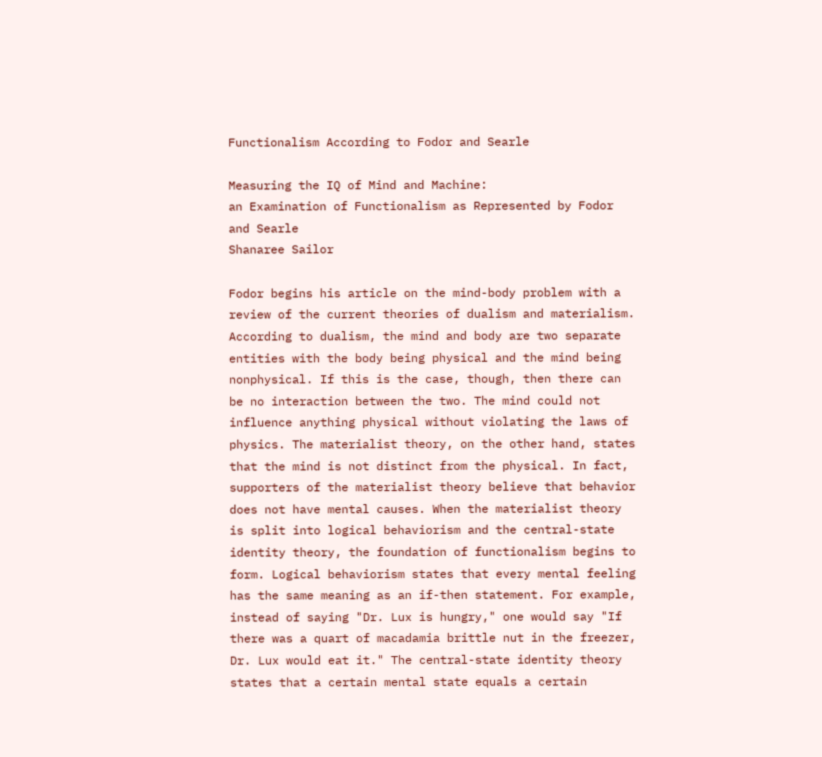Functionalism According to Fodor and Searle

Measuring the IQ of Mind and Machine:
an Examination of Functionalism as Represented by Fodor and Searle
Shanaree Sailor

Fodor begins his article on the mind-body problem with a review of the current theories of dualism and materialism. According to dualism, the mind and body are two separate entities with the body being physical and the mind being nonphysical. If this is the case, though, then there can be no interaction between the two. The mind could not influence anything physical without violating the laws of physics. The materialist theory, on the other hand, states that the mind is not distinct from the physical. In fact, supporters of the materialist theory believe that behavior does not have mental causes. When the materialist theory is split into logical behaviorism and the central-state identity theory, the foundation of functionalism begins to form. Logical behaviorism states that every mental feeling has the same meaning as an if-then statement. For example, instead of saying "Dr. Lux is hungry," one would say "If there was a quart of macadamia brittle nut in the freezer, Dr. Lux would eat it." The central-state identity theory states that a certain mental state equals a certain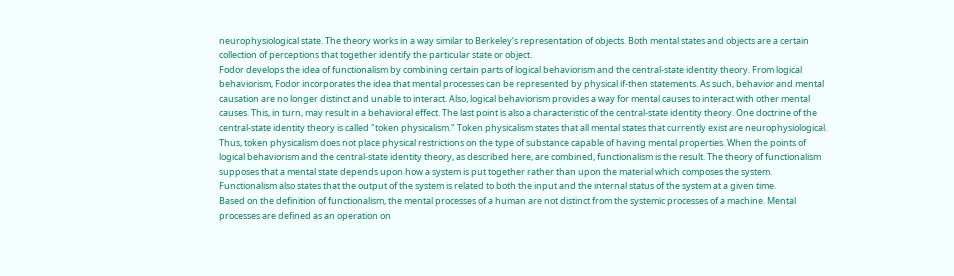neurophysiological state. The theory works in a way similar to Berkeley’s representation of objects. Both mental states and objects are a certain collection of perceptions that together identify the particular state or object.
Fodor develops the idea of functionalism by combining certain parts of logical behaviorism and the central-state identity theory. From logical behaviorism, Fodor incorporates the idea that mental processes can be represented by physical if-then statements. As such, behavior and mental causation are no longer distinct and unable to interact. Also, logical behaviorism provides a way for mental causes to interact with other mental causes. This, in turn, may result in a behavioral effect. The last point is also a characteristic of the central-state identity theory. One doctrine of the central-state identity theory is called "token physicalism." Token physicalism states that all mental states that currently exist are neurophysiological. Thus, token physicalism does not place physical restrictions on the type of substance capable of having mental properties. When the points of logical behaviorism and the central-state identity theory, as described here, are combined, functionalism is the result. The theory of functionalism supposes that a mental state depends upon how a system is put together rather than upon the material which composes the system. Functionalism also states that the output of the system is related to both the input and the internal status of the system at a given time.
Based on the definition of functionalism, the mental processes of a human are not distinct from the systemic processes of a machine. Mental processes are defined as an operation on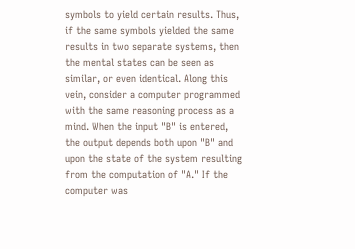symbols to yield certain results. Thus, if the same symbols yielded the same results in two separate systems, then the mental states can be seen as similar, or even identical. Along this vein, consider a computer programmed with the same reasoning process as a mind. When the input "B" is entered, the output depends both upon "B" and upon the state of the system resulting from the computation of "A." If the computer was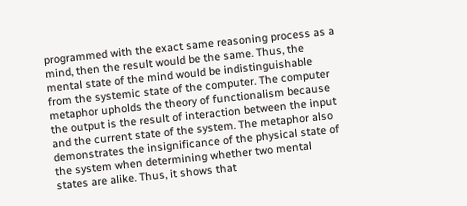programmed with the exact same reasoning process as a mind, then the result would be the same. Thus, the mental state of the mind would be indistinguishable from the systemic state of the computer. The computer metaphor upholds the theory of functionalism because the output is the result of interaction between the input and the current state of the system. The metaphor also demonstrates the insignificance of the physical state of the system when determining whether two mental states are alike. Thus, it shows that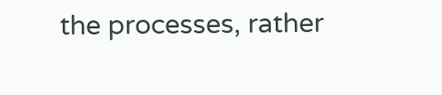the processes, rather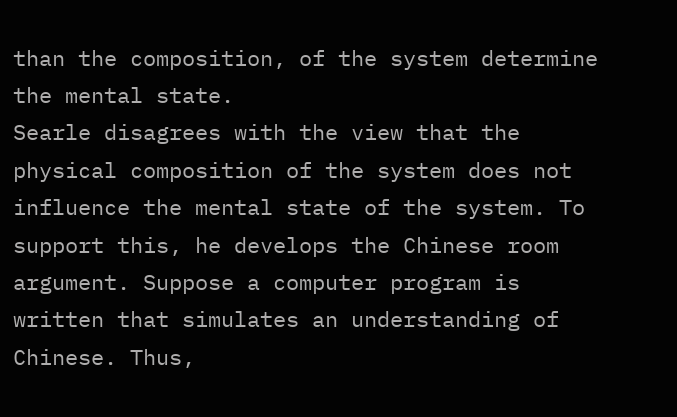than the composition, of the system determine the mental state.
Searle disagrees with the view that the physical composition of the system does not influence the mental state of the system. To support this, he develops the Chinese room argument. Suppose a computer program is written that simulates an understanding of Chinese. Thus,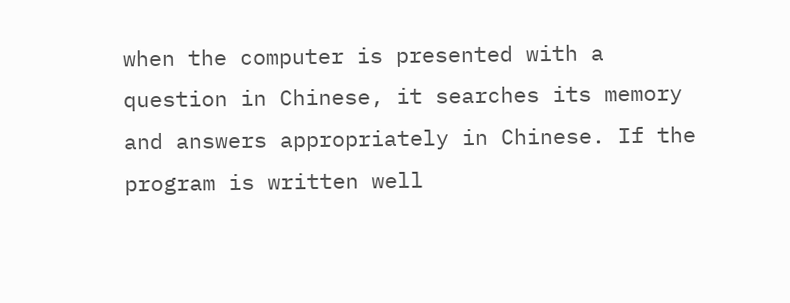when the computer is presented with a question in Chinese, it searches its memory and answers appropriately in Chinese. If the program is written well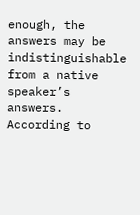enough, the answers may be indistinguishable from a native speaker’s answers. According to